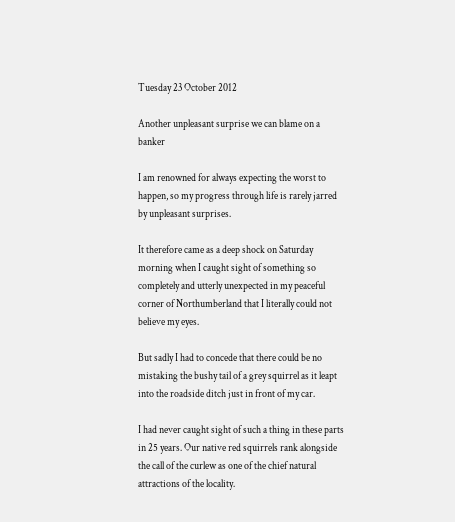Tuesday 23 October 2012

Another unpleasant surprise we can blame on a banker

I am renowned for always expecting the worst to happen, so my progress through life is rarely jarred by unpleasant surprises.

It therefore came as a deep shock on Saturday morning when I caught sight of something so completely and utterly unexpected in my peaceful corner of Northumberland that I literally could not believe my eyes.

But sadly I had to concede that there could be no mistaking the bushy tail of a grey squirrel as it leapt into the roadside ditch just in front of my car.

I had never caught sight of such a thing in these parts in 25 years. Our native red squirrels rank alongside the call of the curlew as one of the chief natural attractions of the locality.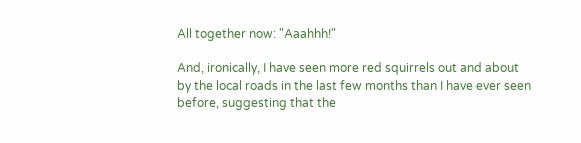All together now: "Aaahhh!"

And, ironically, I have seen more red squirrels out and about by the local roads in the last few months than I have ever seen before, suggesting that the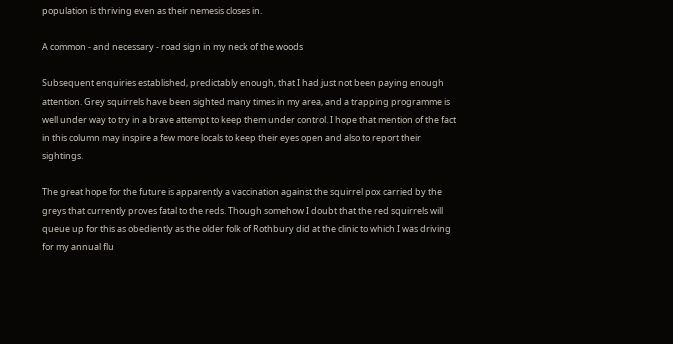population is thriving even as their nemesis closes in.

A common - and necessary - road sign in my neck of the woods

Subsequent enquiries established, predictably enough, that I had just not been paying enough attention. Grey squirrels have been sighted many times in my area, and a trapping programme is well under way to try in a brave attempt to keep them under control. I hope that mention of the fact in this column may inspire a few more locals to keep their eyes open and also to report their sightings.

The great hope for the future is apparently a vaccination against the squirrel pox carried by the greys that currently proves fatal to the reds. Though somehow I doubt that the red squirrels will queue up for this as obediently as the older folk of Rothbury did at the clinic to which I was driving for my annual flu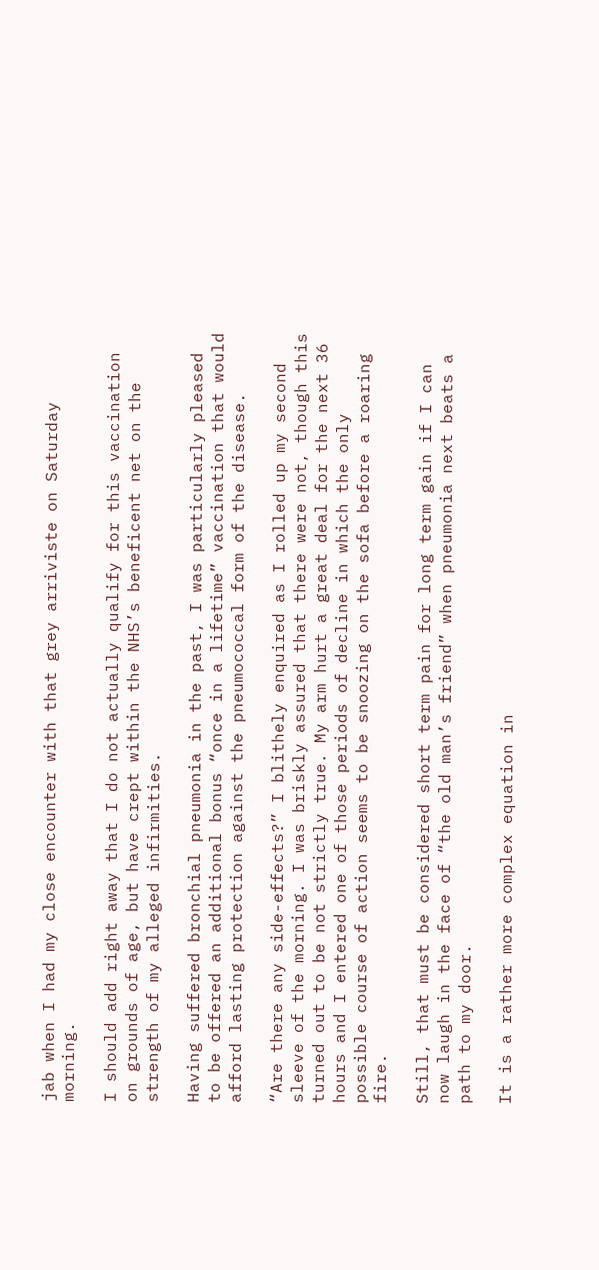jab when I had my close encounter with that grey arriviste on Saturday morning.

I should add right away that I do not actually qualify for this vaccination on grounds of age, but have crept within the NHS’s beneficent net on the strength of my alleged infirmities.

Having suffered bronchial pneumonia in the past, I was particularly pleased to be offered an additional bonus “once in a lifetime” vaccination that would afford lasting protection against the pneumococcal form of the disease.

“Are there any side-effects?” I blithely enquired as I rolled up my second sleeve of the morning. I was briskly assured that there were not, though this turned out to be not strictly true. My arm hurt a great deal for the next 36 hours and I entered one of those periods of decline in which the only possible course of action seems to be snoozing on the sofa before a roaring fire.

Still, that must be considered short term pain for long term gain if I can now laugh in the face of “the old man’s friend” when pneumonia next beats a path to my door.

It is a rather more complex equation in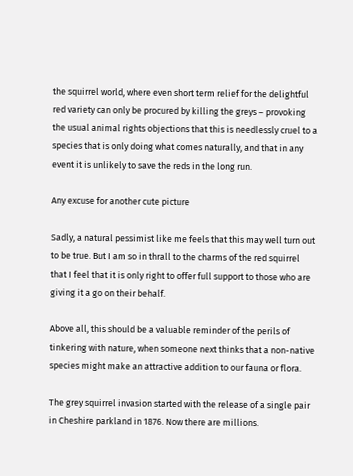the squirrel world, where even short term relief for the delightful red variety can only be procured by killing the greys – provoking the usual animal rights objections that this is needlessly cruel to a species that is only doing what comes naturally, and that in any event it is unlikely to save the reds in the long run.

Any excuse for another cute picture

Sadly, a natural pessimist like me feels that this may well turn out to be true. But I am so in thrall to the charms of the red squirrel that I feel that it is only right to offer full support to those who are giving it a go on their behalf.

Above all, this should be a valuable reminder of the perils of tinkering with nature, when someone next thinks that a non-native species might make an attractive addition to our fauna or flora.

The grey squirrel invasion started with the release of a single pair in Cheshire parkland in 1876. Now there are millions.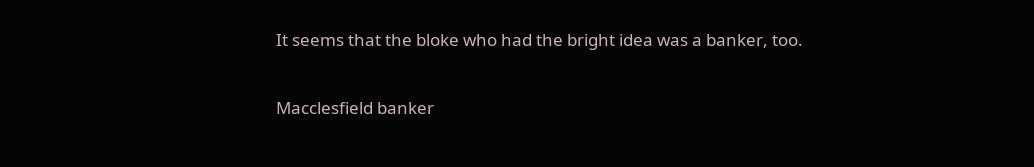It seems that the bloke who had the bright idea was a banker, too.

Macclesfield banker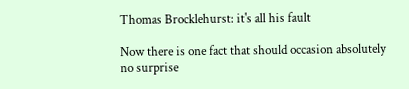Thomas Brocklehurst: it's all his fault

Now there is one fact that should occasion absolutely no surprise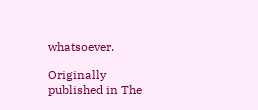whatsoever.

Originally published in The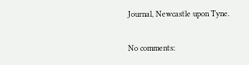Journal, Newcastle upon Tyne.

No comments: